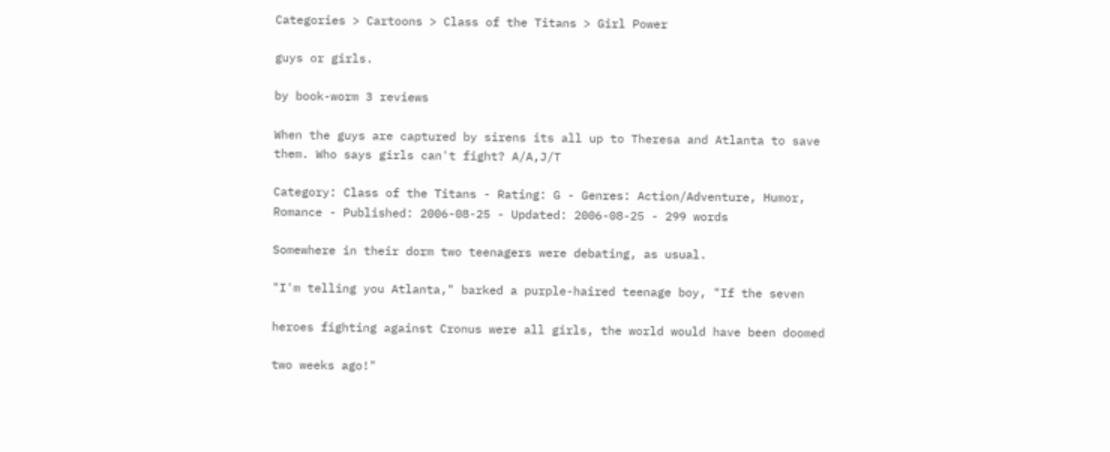Categories > Cartoons > Class of the Titans > Girl Power

guys or girls.

by book-worm 3 reviews

When the guys are captured by sirens its all up to Theresa and Atlanta to save them. Who says girls can't fight? A/A,J/T

Category: Class of the Titans - Rating: G - Genres: Action/Adventure, Humor, Romance - Published: 2006-08-25 - Updated: 2006-08-25 - 299 words

Somewhere in their dorm two teenagers were debating, as usual.

"I'm telling you Atlanta," barked a purple-haired teenage boy, "If the seven

heroes fighting against Cronus were all girls, the world would have been doomed

two weeks ago!"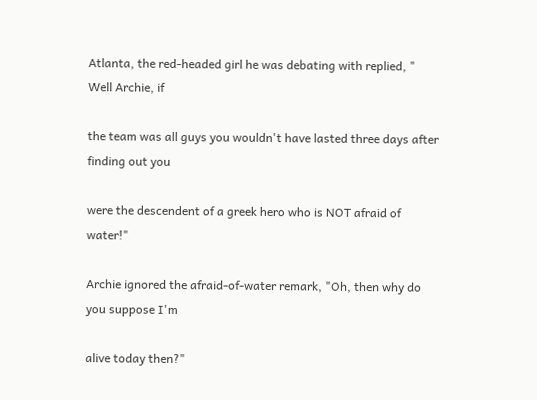Atlanta, the red-headed girl he was debating with replied, " Well Archie, if

the team was all guys you wouldn't have lasted three days after finding out you

were the descendent of a greek hero who is NOT afraid of water!"

Archie ignored the afraid-of-water remark, "Oh, then why do you suppose I'm

alive today then?"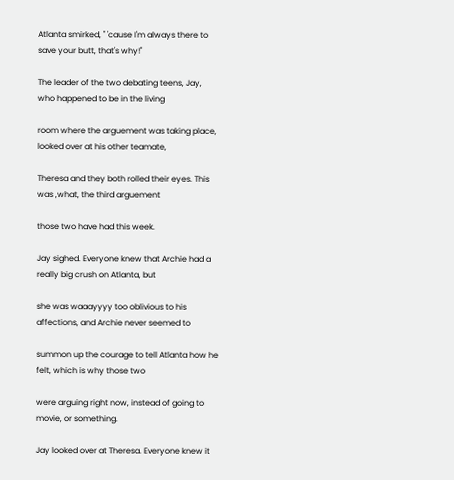Atlanta smirked, " 'cause I'm always there to save your butt, that's why!"

The leader of the two debating teens, Jay, who happened to be in the living

room where the arguement was taking place, looked over at his other teamate,

Theresa and they both rolled their eyes. This was ,what, the third arguement

those two have had this week.

Jay sighed. Everyone knew that Archie had a really big crush on Atlanta, but

she was waaayyyy too oblivious to his affections, and Archie never seemed to

summon up the courage to tell Atlanta how he felt, which is why those two

were arguing right now, instead of going to movie, or something.

Jay looked over at Theresa. Everyone knew it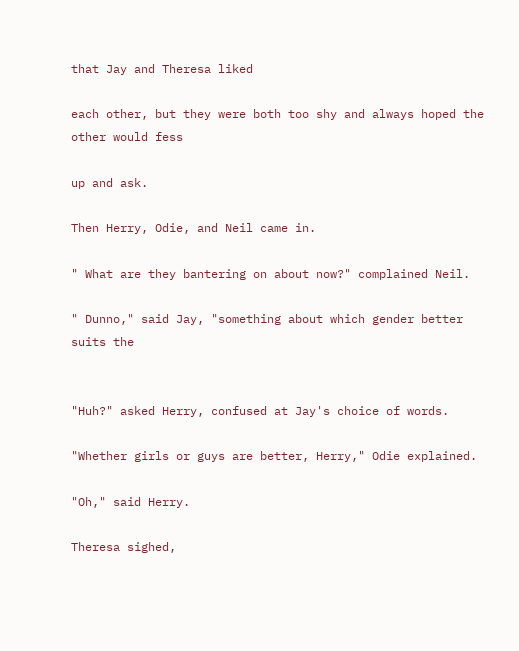that Jay and Theresa liked

each other, but they were both too shy and always hoped the other would fess

up and ask.

Then Herry, Odie, and Neil came in.

" What are they bantering on about now?" complained Neil.

" Dunno," said Jay, "something about which gender better suits the


"Huh?" asked Herry, confused at Jay's choice of words.

"Whether girls or guys are better, Herry," Odie explained.

"Oh," said Herry.

Theresa sighed,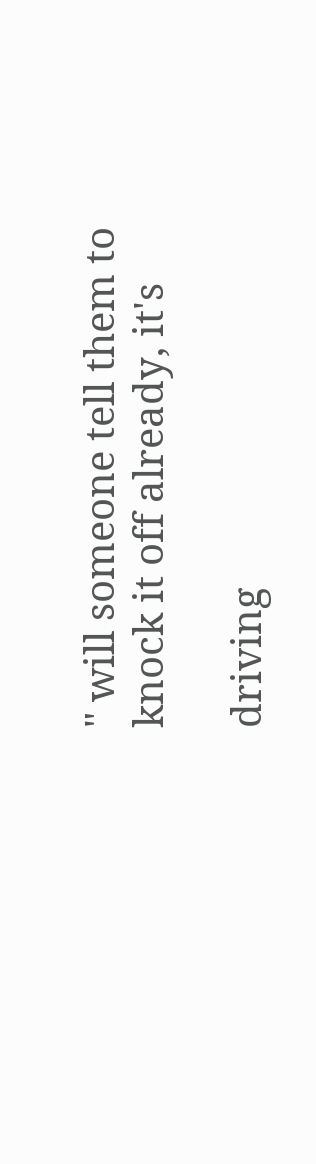" will someone tell them to knock it off already, it's

driving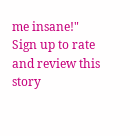me insane!"
Sign up to rate and review this story